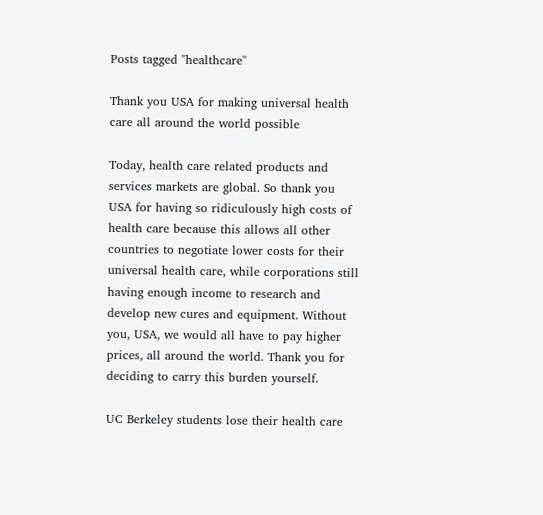Posts tagged "healthcare"

Thank you USA for making universal health care all around the world possible

Today, health care related products and services markets are global. So thank you USA for having so ridiculously high costs of health care because this allows all other countries to negotiate lower costs for their universal health care, while corporations still having enough income to research and develop new cures and equipment. Without you, USA, we would all have to pay higher prices, all around the world. Thank you for deciding to carry this burden yourself.

UC Berkeley students lose their health care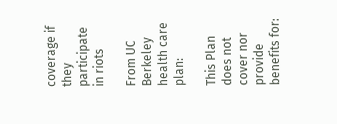coverage if they participate in riots

From UC Berkeley health care plan:

This Plan does not cover nor provide benefits for: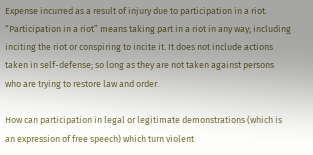Expense incurred as a result of injury due to participation in a riot. “Participation in a riot” means taking part in a riot in any way; including inciting the riot or conspiring to incite it. It does not include actions taken in self-defense; so long as they are not taken against persons who are trying to restore law and order.

How can participation in legal or legitimate demonstrations (which is an expression of free speech) which turn violent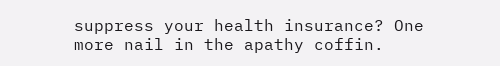suppress your health insurance? One more nail in the apathy coffin.